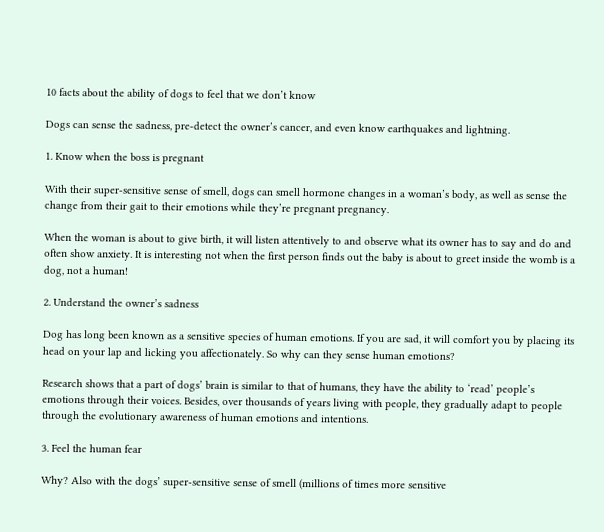10 facts about the ability of dogs to feel that we don’t know

Dogs can sense the sadness, pre-detect the owner’s cancer, and even know earthquakes and lightning.

1. Know when the boss is pregnant

With their super-sensitive sense of smell, dogs can smell hormone changes in a woman’s body, as well as sense the change from their gait to their emotions while they’re pregnant pregnancy.

When the woman is about to give birth, it will listen attentively to and observe what its owner has to say and do and often show anxiety. It is interesting not when the first person finds out the baby is about to greet inside the womb is a dog, not a human!

2. Understand the owner’s sadness

Dog has long been known as a sensitive species of human emotions. If you are sad, it will comfort you by placing its head on your lap and licking you affectionately. So why can they sense human emotions?

Research shows that a part of dogs’ brain is similar to that of humans, they have the ability to ‘read’ people’s emotions through their voices. Besides, over thousands of years living with people, they gradually adapt to people through the evolutionary awareness of human emotions and intentions.

3. Feel the human fear

Why? Also with the dogs’ super-sensitive sense of smell (millions of times more sensitive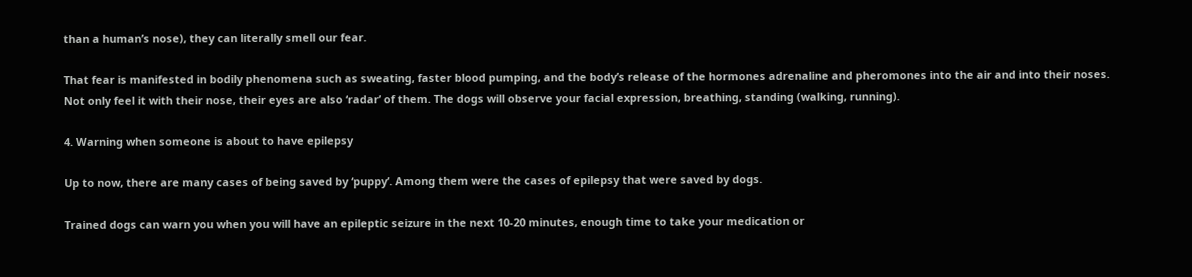than a human’s nose), they can literally smell our fear.

That fear is manifested in bodily phenomena such as sweating, faster blood pumping, and the body’s release of the hormones adrenaline and pheromones into the air and into their noses. Not only feel it with their nose, their eyes are also ‘radar’ of them. The dogs will observe your facial expression, breathing, standing (walking, running).

4. Warning when someone is about to have epilepsy

Up to now, there are many cases of being saved by ‘puppy’. Among them were the cases of epilepsy that were saved by dogs.

Trained dogs can warn you when you will have an epileptic seizure in the next 10-20 minutes, enough time to take your medication or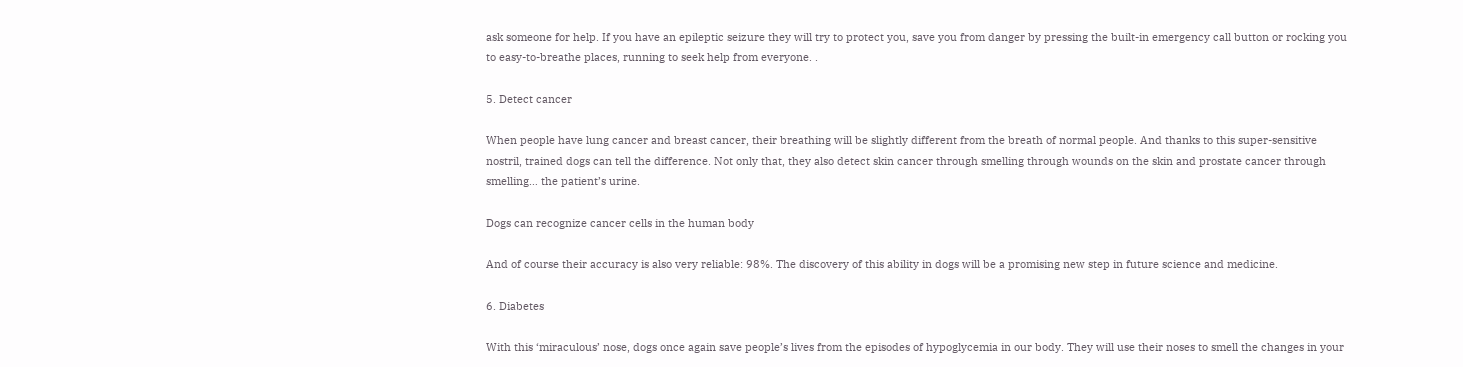ask someone for help. If you have an epileptic seizure they will try to protect you, save you from danger by pressing the built-in emergency call button or rocking you to easy-to-breathe places, running to seek help from everyone. .

5. Detect cancer

When people have lung cancer and breast cancer, their breathing will be slightly different from the breath of normal people. And thanks to this super-sensitive nostril, trained dogs can tell the difference. Not only that, they also detect skin cancer through smelling through wounds on the skin and prostate cancer through smelling… the patient’s urine.

Dogs can recognize cancer cells in the human body

And of course their accuracy is also very reliable: 98%. The discovery of this ability in dogs will be a promising new step in future science and medicine.

6. Diabetes

With this ‘miraculous’ nose, dogs once again save people’s lives from the episodes of hypoglycemia in our body. They will use their noses to smell the changes in your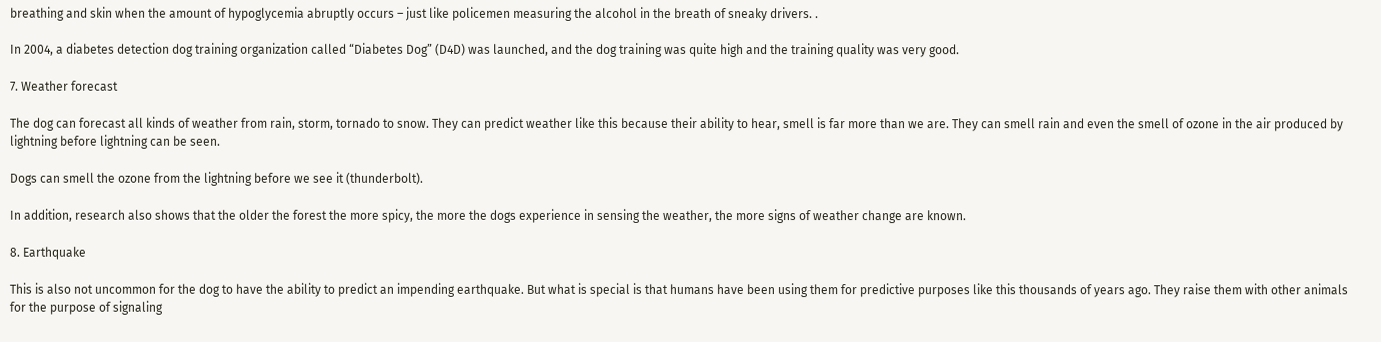breathing and skin when the amount of hypoglycemia abruptly occurs – just like policemen measuring the alcohol in the breath of sneaky drivers. .

In 2004, a diabetes detection dog training organization called “Diabetes Dog” (D4D) was launched, and the dog training was quite high and the training quality was very good.

7. Weather forecast

The dog can forecast all kinds of weather from rain, storm, tornado to snow. They can predict weather like this because their ability to hear, smell is far more than we are. They can smell rain and even the smell of ozone in the air produced by lightning before lightning can be seen.

Dogs can smell the ozone from the lightning before we see it (thunderbolt).

In addition, research also shows that the older the forest the more spicy, the more the dogs experience in sensing the weather, the more signs of weather change are known.

8. Earthquake

This is also not uncommon for the dog to have the ability to predict an impending earthquake. But what is special is that humans have been using them for predictive purposes like this thousands of years ago. They raise them with other animals for the purpose of signaling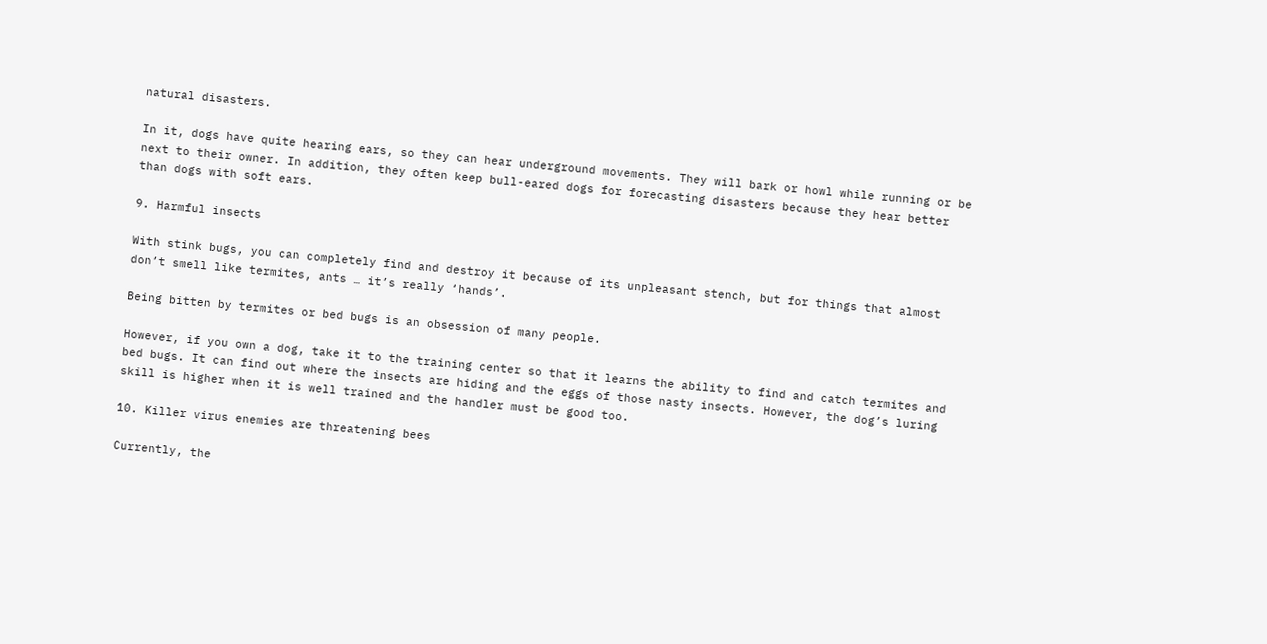natural disasters.

In it, dogs have quite hearing ears, so they can hear underground movements. They will bark or howl while running or be next to their owner. In addition, they often keep bull-eared dogs for forecasting disasters because they hear better than dogs with soft ears.

9. Harmful insects

With stink bugs, you can completely find and destroy it because of its unpleasant stench, but for things that almost don’t smell like termites, ants … it’s really ‘hands’.

Being bitten by termites or bed bugs is an obsession of many people.

However, if you own a dog, take it to the training center so that it learns the ability to find and catch termites and bed bugs. It can find out where the insects are hiding and the eggs of those nasty insects. However, the dog’s luring skill is higher when it is well trained and the handler must be good too.

10. Killer virus enemies are threatening bees

Currently, the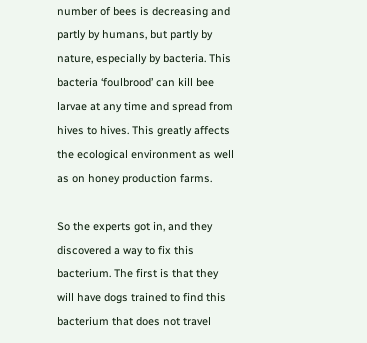number of bees is decreasing and partly by humans, but partly by nature, especially by bacteria. This bacteria ‘foulbrood’ can kill bee larvae at any time and spread from hives to hives. This greatly affects the ecological environment as well as on honey production farms.

So the experts got in, and they discovered a way to fix this bacterium. The first is that they will have dogs trained to find this bacterium that does not travel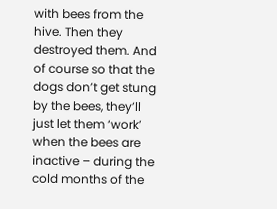with bees from the hive. Then they destroyed them. And of course so that the dogs don’t get stung by the bees, they’ll just let them ‘work’ when the bees are inactive – during the cold months of the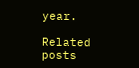year.

Related posts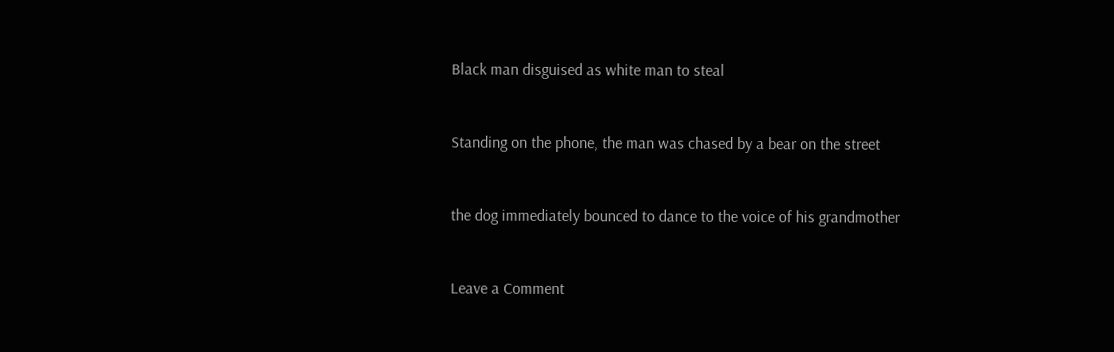Black man disguised as white man to steal


Standing on the phone, the man was chased by a bear on the street


the dog immediately bounced to dance to the voice of his grandmother


Leave a Comment